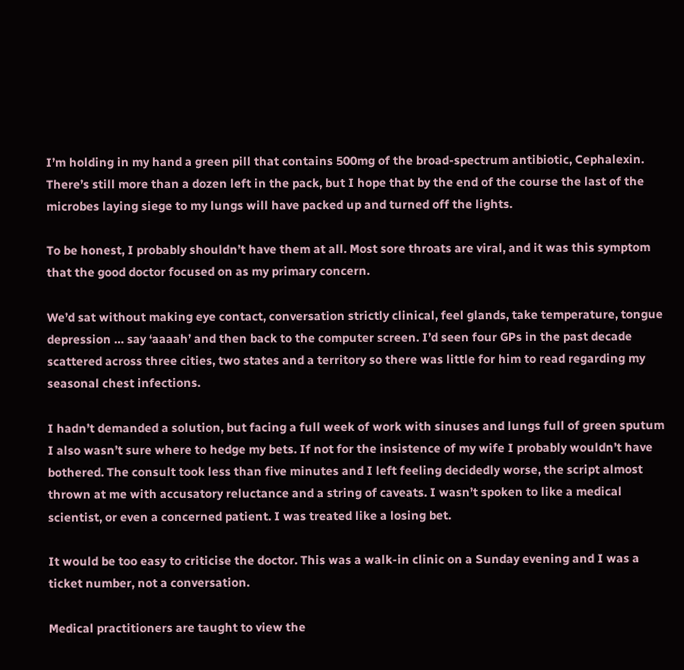I’m holding in my hand a green pill that contains 500mg of the broad-spectrum antibiotic, Cephalexin. There’s still more than a dozen left in the pack, but I hope that by the end of the course the last of the microbes laying siege to my lungs will have packed up and turned off the lights.

To be honest, I probably shouldn’t have them at all. Most sore throats are viral, and it was this symptom that the good doctor focused on as my primary concern.

We’d sat without making eye contact, conversation strictly clinical, feel glands, take temperature, tongue depression … say ‘aaaah’ and then back to the computer screen. I’d seen four GPs in the past decade scattered across three cities, two states and a territory so there was little for him to read regarding my seasonal chest infections.

I hadn’t demanded a solution, but facing a full week of work with sinuses and lungs full of green sputum I also wasn’t sure where to hedge my bets. If not for the insistence of my wife I probably wouldn’t have bothered. The consult took less than five minutes and I left feeling decidedly worse, the script almost thrown at me with accusatory reluctance and a string of caveats. I wasn’t spoken to like a medical scientist, or even a concerned patient. I was treated like a losing bet.

It would be too easy to criticise the doctor. This was a walk-in clinic on a Sunday evening and I was a ticket number, not a conversation.

Medical practitioners are taught to view the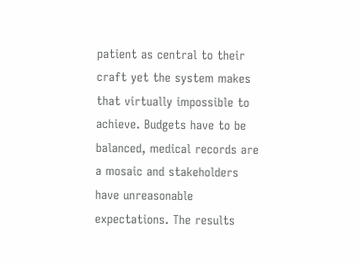patient as central to their craft yet the system makes that virtually impossible to achieve. Budgets have to be balanced, medical records are a mosaic and stakeholders have unreasonable expectations. The results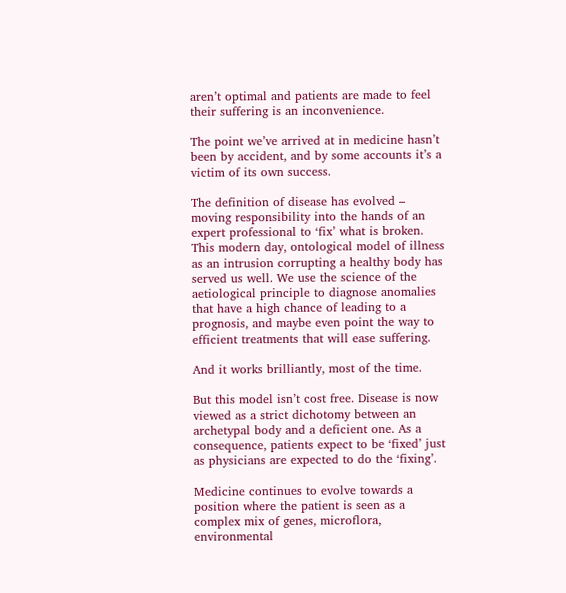aren’t optimal and patients are made to feel their suffering is an inconvenience.

The point we’ve arrived at in medicine hasn’t been by accident, and by some accounts it’s a victim of its own success.

The definition of disease has evolved – moving responsibility into the hands of an expert professional to ‘fix’ what is broken. This modern day, ontological model of illness as an intrusion corrupting a healthy body has served us well. We use the science of the aetiological principle to diagnose anomalies that have a high chance of leading to a prognosis, and maybe even point the way to efficient treatments that will ease suffering.

And it works brilliantly, most of the time.

But this model isn’t cost free. Disease is now viewed as a strict dichotomy between an archetypal body and a deficient one. As a consequence, patients expect to be ‘fixed’ just as physicians are expected to do the ‘fixing’.

Medicine continues to evolve towards a position where the patient is seen as a complex mix of genes, microflora, environmental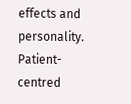effects and personality. Patient-centred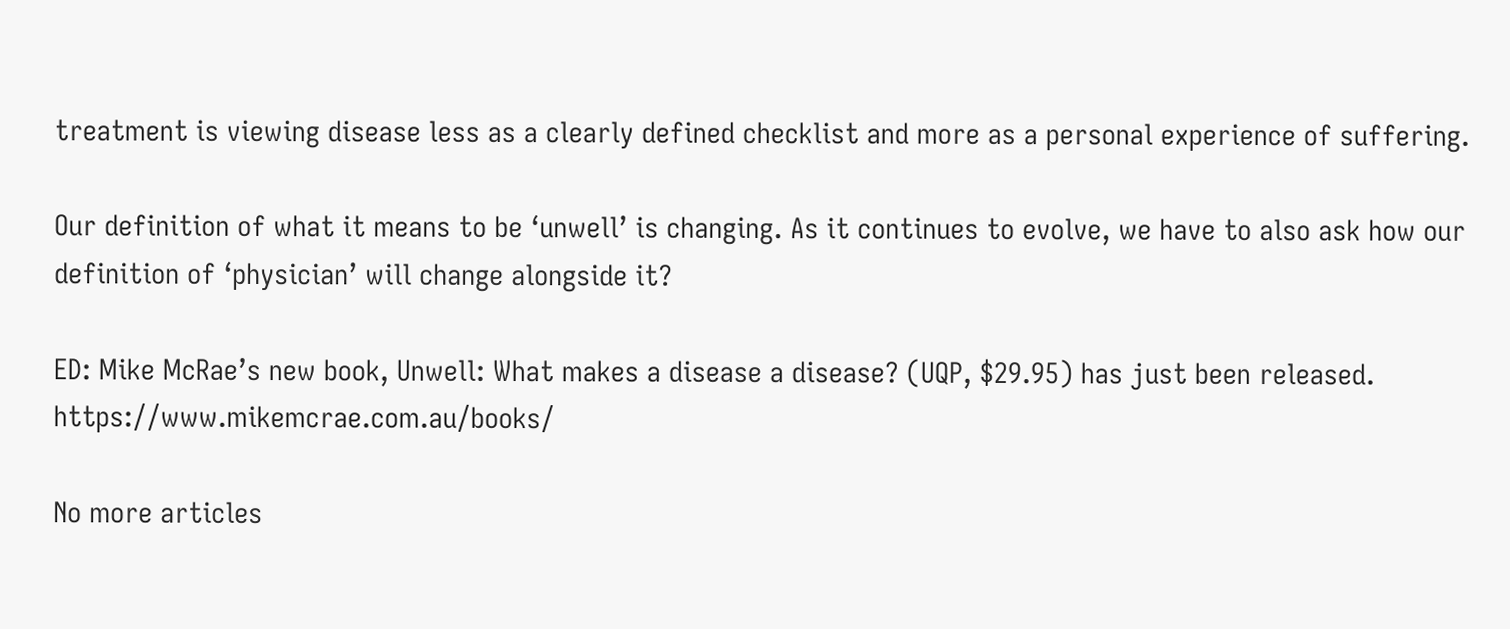treatment is viewing disease less as a clearly defined checklist and more as a personal experience of suffering.

Our definition of what it means to be ‘unwell’ is changing. As it continues to evolve, we have to also ask how our definition of ‘physician’ will change alongside it?

ED: Mike McRae’s new book, Unwell: What makes a disease a disease? (UQP, $29.95) has just been released. https://www.mikemcrae.com.au/books/

No more articles